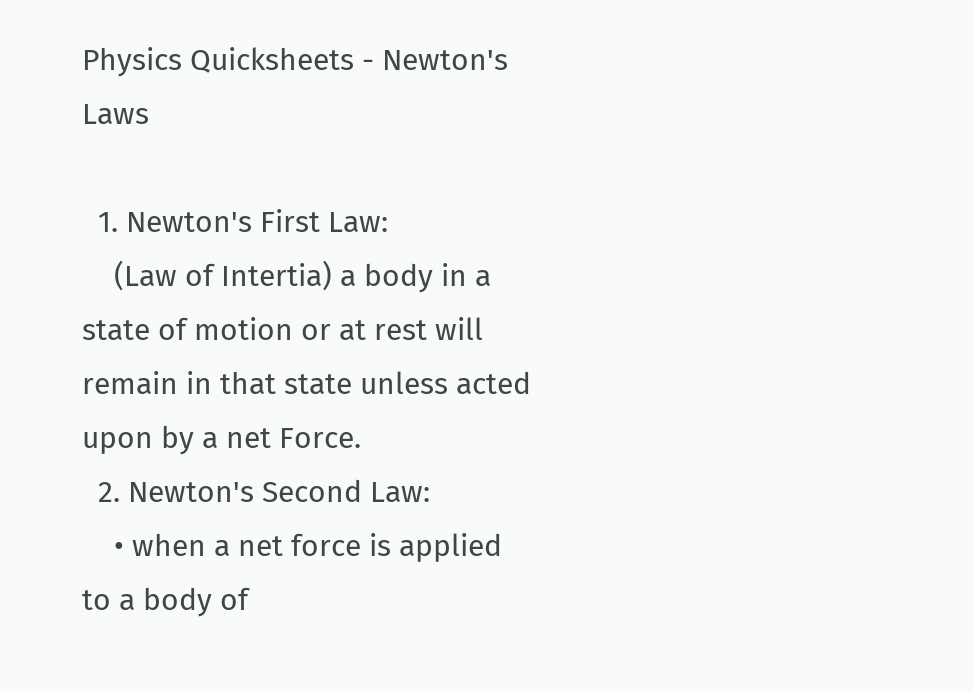Physics Quicksheets - Newton's Laws

  1. Newton's First Law:
    (Law of Intertia) a body in a state of motion or at rest will remain in that state unless acted upon by a net Force.
  2. Newton's Second Law:
    • when a net force is applied to a body of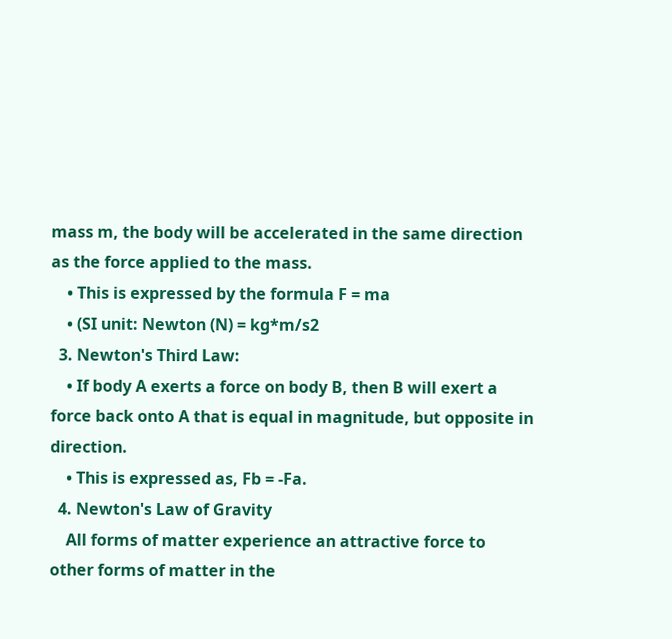mass m, the body will be accelerated in the same direction as the force applied to the mass.
    • This is expressed by the formula F = ma
    • (SI unit: Newton (N) = kg*m/s2
  3. Newton's Third Law:
    • If body A exerts a force on body B, then B will exert a force back onto A that is equal in magnitude, but opposite in direction.
    • This is expressed as, Fb = -Fa.
  4. Newton's Law of Gravity
    All forms of matter experience an attractive force to other forms of matter in the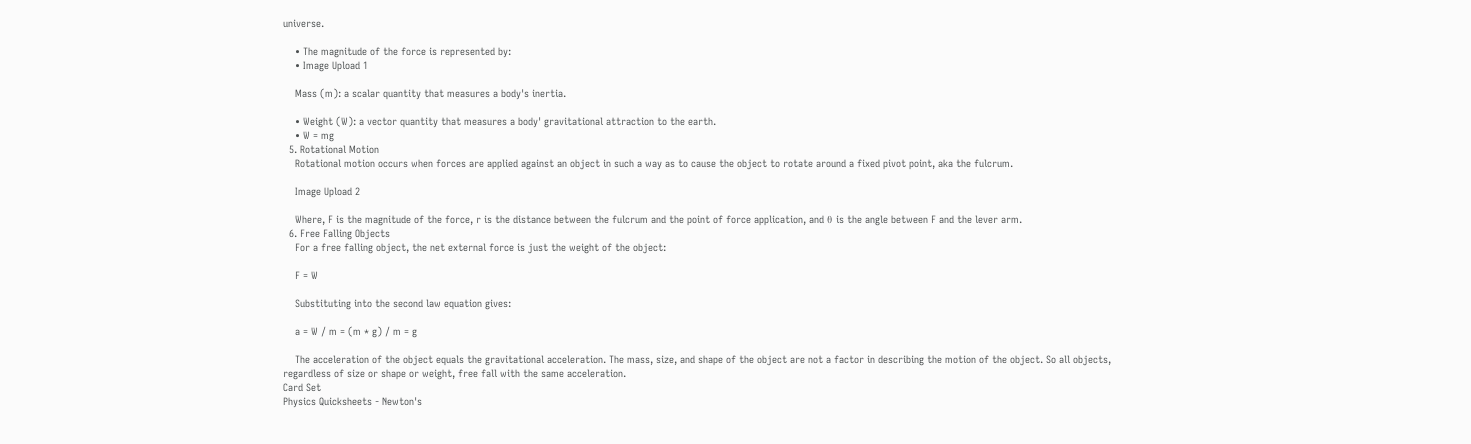universe.

    • The magnitude of the force is represented by:
    • Image Upload 1

    Mass (m): a scalar quantity that measures a body's inertia.

    • Weight (W): a vector quantity that measures a body' gravitational attraction to the earth.
    • W = mg
  5. Rotational Motion
    Rotational motion occurs when forces are applied against an object in such a way as to cause the object to rotate around a fixed pivot point, aka the fulcrum.

    Image Upload 2

    Where, F is the magnitude of the force, r is the distance between the fulcrum and the point of force application, and θ is the angle between F and the lever arm.
  6. Free Falling Objects
    For a free falling object, the net external force is just the weight of the object:

    F = W

    Substituting into the second law equation gives:

    a = W / m = (m * g) / m = g

    The acceleration of the object equals the gravitational acceleration. The mass, size, and shape of the object are not a factor in describing the motion of the object. So all objects, regardless of size or shape or weight, free fall with the same acceleration.
Card Set
Physics Quicksheets - Newton's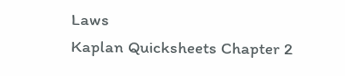Laws
Kaplan Quicksheets Chapter 2